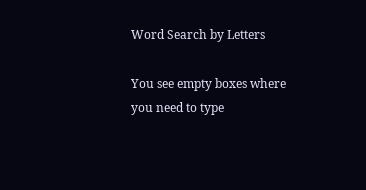Word Search by Letters

You see empty boxes where you need to type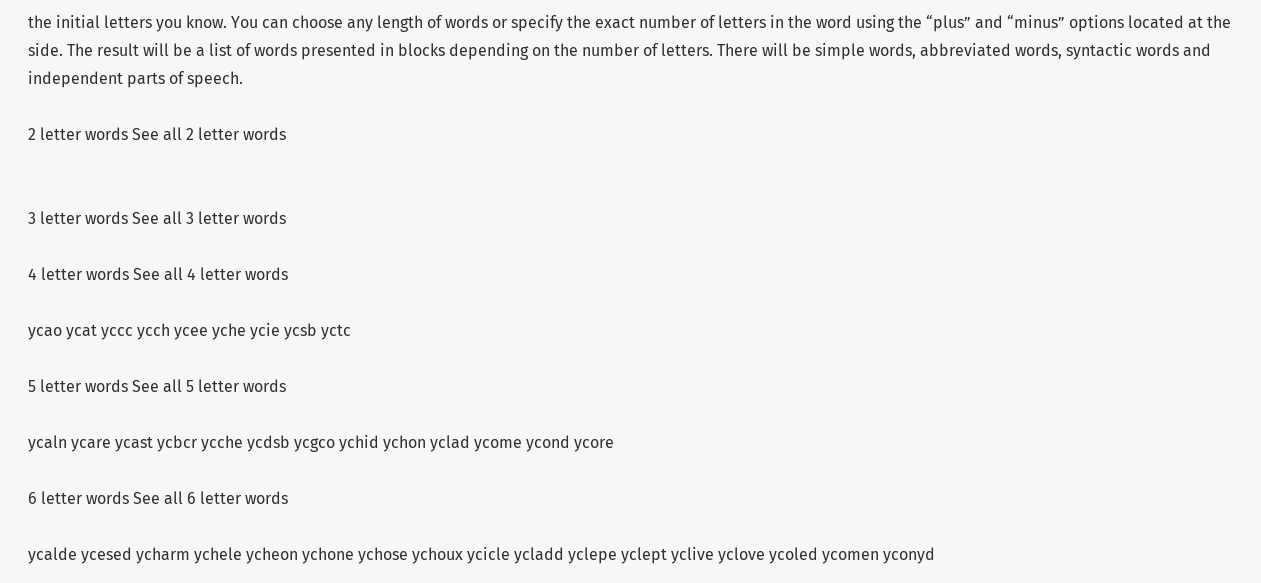the initial letters you know. You can choose any length of words or specify the exact number of letters in the word using the “plus” and “minus” options located at the side. The result will be a list of words presented in blocks depending on the number of letters. There will be simple words, abbreviated words, syntactic words and independent parts of speech.

2 letter words See all 2 letter words


3 letter words See all 3 letter words

4 letter words See all 4 letter words

ycao ycat yccc ycch ycee yche ycie ycsb yctc

5 letter words See all 5 letter words

ycaln ycare ycast ycbcr ycche ycdsb ycgco ychid ychon yclad ycome ycond ycore

6 letter words See all 6 letter words

ycalde ycesed ycharm ychele ycheon ychone ychose ychoux ycicle ycladd yclepe yclept yclive yclove ycoled ycomen yconyd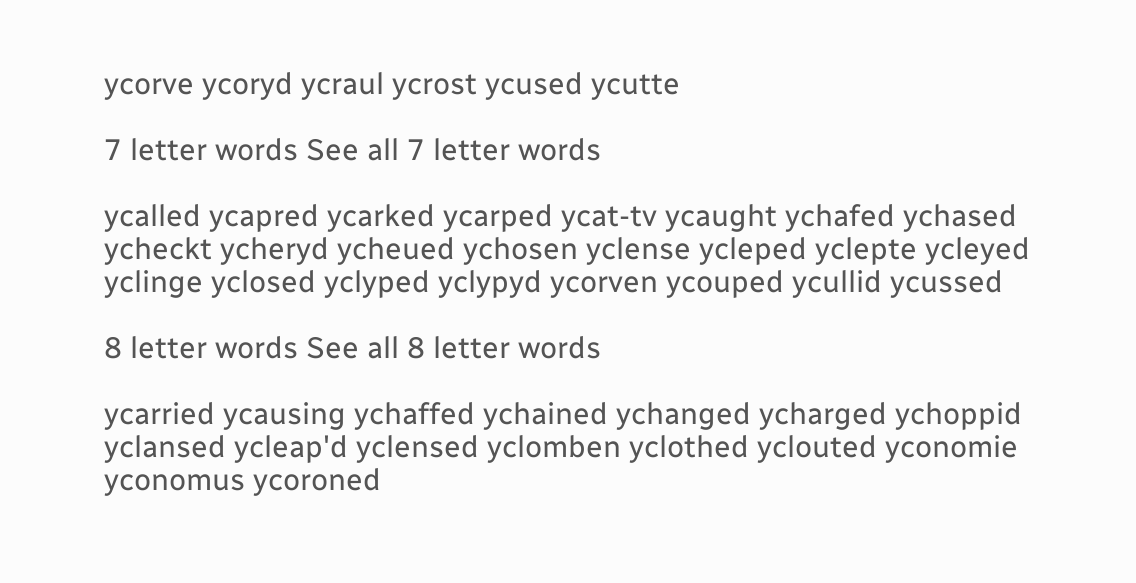ycorve ycoryd ycraul ycrost ycused ycutte

7 letter words See all 7 letter words

ycalled ycapred ycarked ycarped ycat-tv ycaught ychafed ychased ycheckt ycheryd ycheued ychosen yclense ycleped yclepte ycleyed yclinge yclosed yclyped yclypyd ycorven ycouped ycullid ycussed

8 letter words See all 8 letter words

ycarried ycausing ychaffed ychained ychanged ycharged ychoppid yclansed ycleap'd yclensed yclomben yclothed yclouted yconomie yconomus ycoroned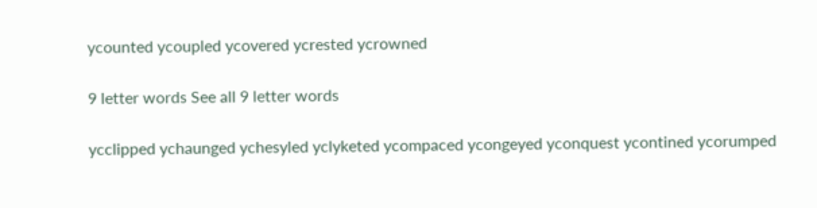ycounted ycoupled ycovered ycrested ycrowned

9 letter words See all 9 letter words

ycclipped ychaunged ychesyled yclyketed ycompaced ycongeyed yconquest ycontined ycorumped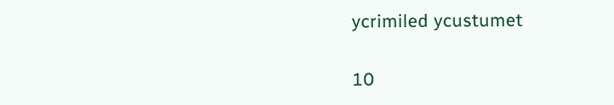ycrimiled ycustumet

10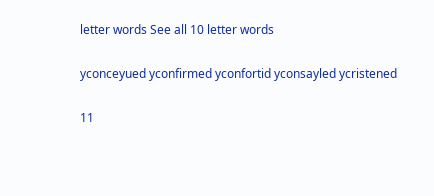letter words See all 10 letter words

yconceyued yconfirmed yconfortid yconsayled ycristened

11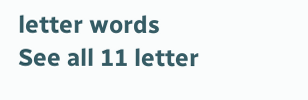letter words See all 11 letter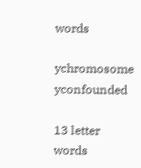words

ychromosome yconfounded

13 letter words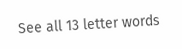See all 13 letter words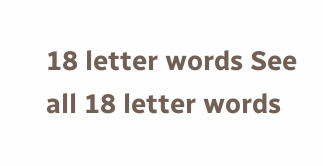18 letter words See all 18 letter words